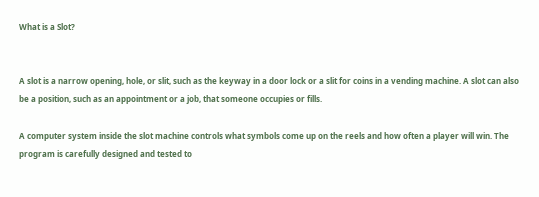What is a Slot?


A slot is a narrow opening, hole, or slit, such as the keyway in a door lock or a slit for coins in a vending machine. A slot can also be a position, such as an appointment or a job, that someone occupies or fills.

A computer system inside the slot machine controls what symbols come up on the reels and how often a player will win. The program is carefully designed and tested to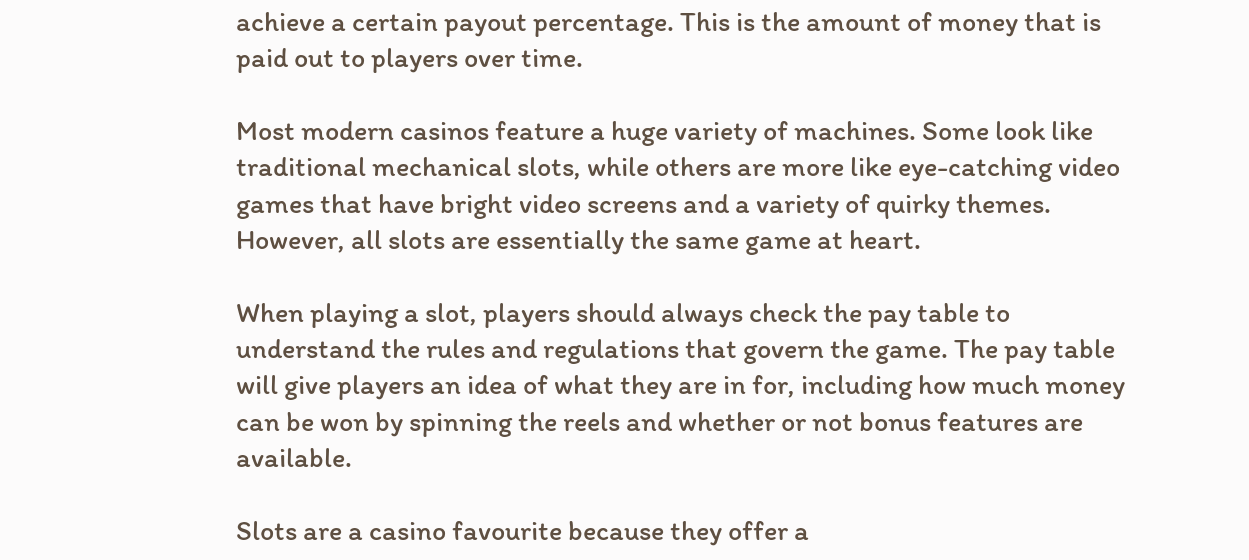achieve a certain payout percentage. This is the amount of money that is paid out to players over time.

Most modern casinos feature a huge variety of machines. Some look like traditional mechanical slots, while others are more like eye-catching video games that have bright video screens and a variety of quirky themes. However, all slots are essentially the same game at heart.

When playing a slot, players should always check the pay table to understand the rules and regulations that govern the game. The pay table will give players an idea of what they are in for, including how much money can be won by spinning the reels and whether or not bonus features are available.

Slots are a casino favourite because they offer a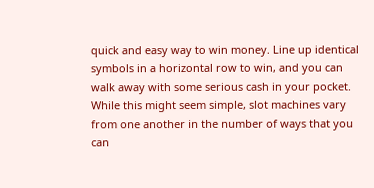quick and easy way to win money. Line up identical symbols in a horizontal row to win, and you can walk away with some serious cash in your pocket. While this might seem simple, slot machines vary from one another in the number of ways that you can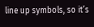line up symbols, so it’s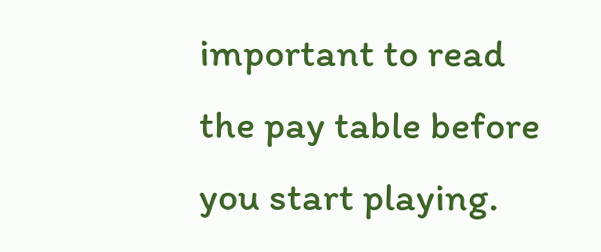important to read the pay table before you start playing.